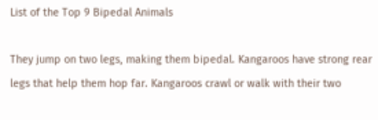List of the Top 9 Bipedal Animals

They jump on two legs, making them bipedal. Kangaroos have strong rear legs that help them hop far. Kangaroos crawl or walk with their two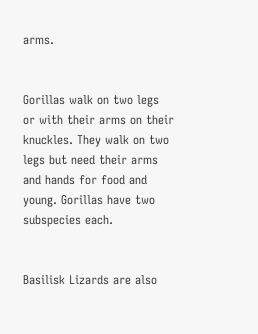arms.


Gorillas walk on two legs or with their arms on their knuckles. They walk on two legs but need their arms and hands for food and young. Gorillas have two subspecies each.


Basilisk Lizards are also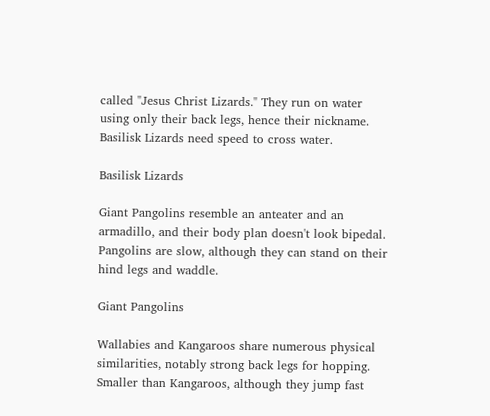called "Jesus Christ Lizards." They run on water using only their back legs, hence their nickname. Basilisk Lizards need speed to cross water.

Basilisk Lizards

Giant Pangolins resemble an anteater and an armadillo, and their body plan doesn't look bipedal. Pangolins are slow, although they can stand on their hind legs and waddle.

Giant Pangolins

Wallabies and Kangaroos share numerous physical similarities, notably strong back legs for hopping. Smaller than Kangaroos, although they jump fast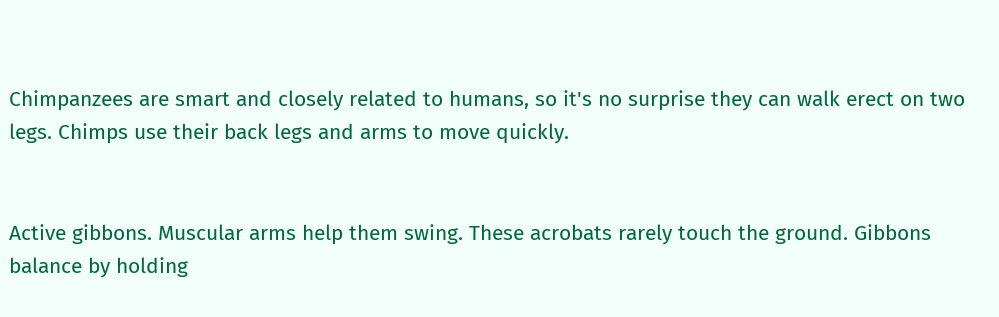Chimpanzees are smart and closely related to humans, so it's no surprise they can walk erect on two legs. Chimps use their back legs and arms to move quickly.


Active gibbons. Muscular arms help them swing. These acrobats rarely touch the ground. Gibbons balance by holding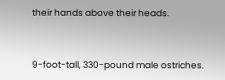their hands above their heads.


9-foot-tall, 330-pound male ostriches.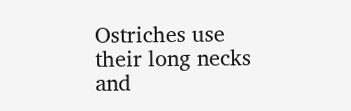Ostriches use their long necks and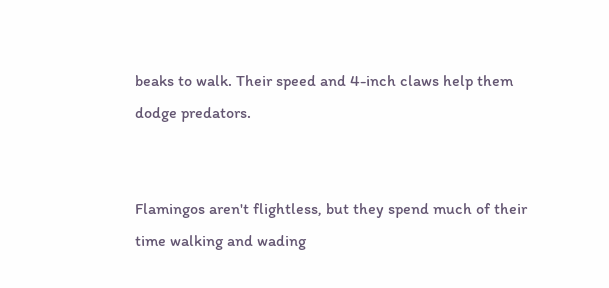beaks to walk. Their speed and 4-inch claws help them dodge predators.


Flamingos aren't flightless, but they spend much of their time walking and wading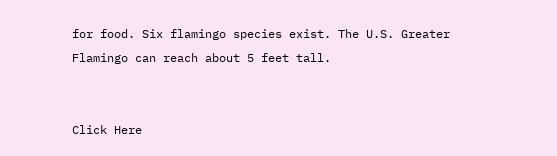for food. Six flamingo species exist. The U.S. Greater Flamingo can reach about 5 feet tall.


Click Here